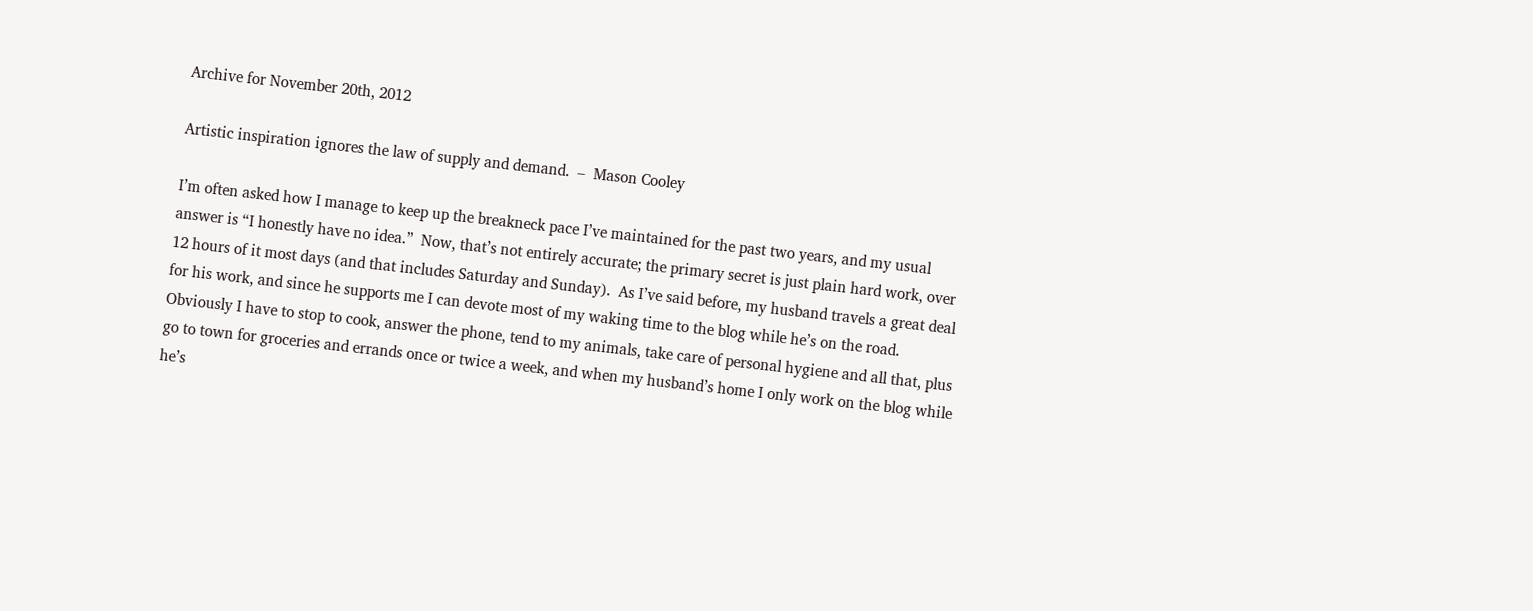Archive for November 20th, 2012

Artistic inspiration ignores the law of supply and demand.  –  Mason Cooley

I’m often asked how I manage to keep up the breakneck pace I’ve maintained for the past two years, and my usual answer is “I honestly have no idea.”  Now, that’s not entirely accurate; the primary secret is just plain hard work, over 12 hours of it most days (and that includes Saturday and Sunday).  As I’ve said before, my husband travels a great deal for his work, and since he supports me I can devote most of my waking time to the blog while he’s on the road.  Obviously I have to stop to cook, answer the phone, tend to my animals, take care of personal hygiene and all that, plus go to town for groceries and errands once or twice a week, and when my husband’s home I only work on the blog while he’s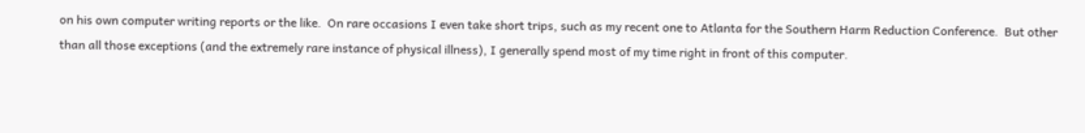on his own computer writing reports or the like.  On rare occasions I even take short trips, such as my recent one to Atlanta for the Southern Harm Reduction Conference.  But other than all those exceptions (and the extremely rare instance of physical illness), I generally spend most of my time right in front of this computer.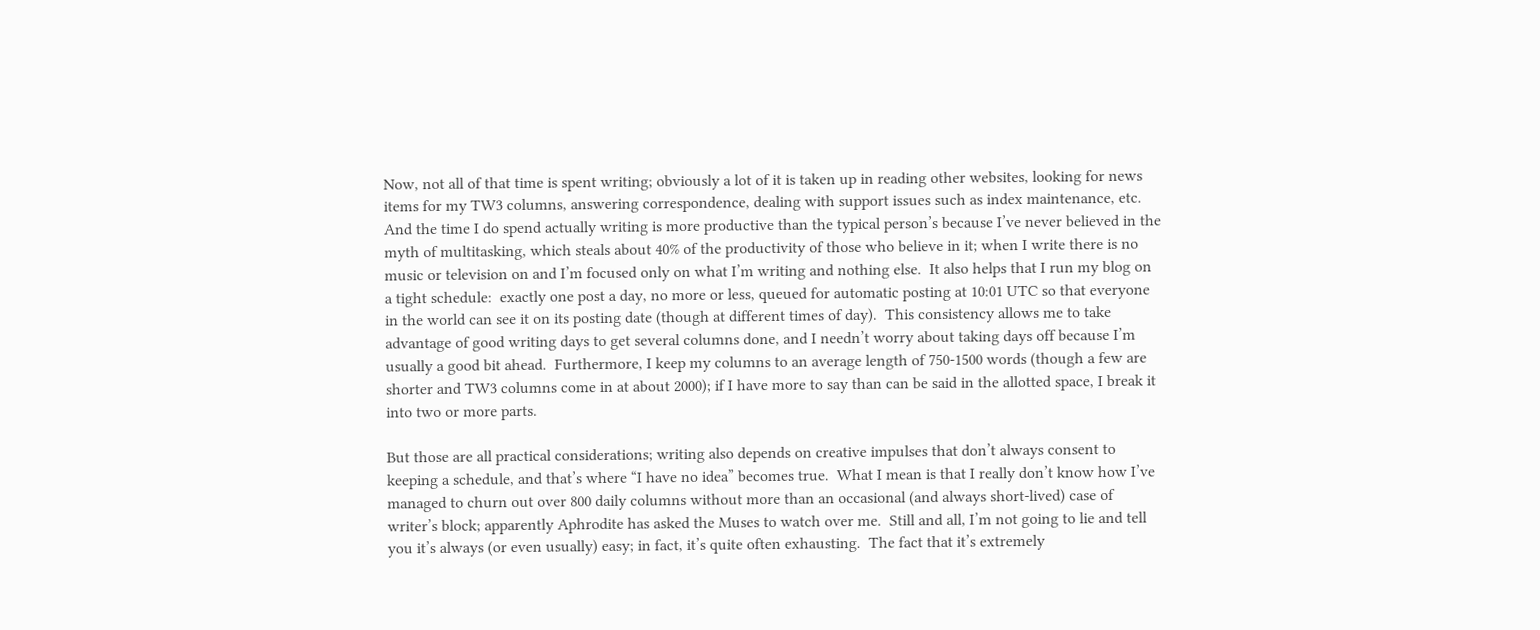Now, not all of that time is spent writing; obviously a lot of it is taken up in reading other websites, looking for news items for my TW3 columns, answering correspondence, dealing with support issues such as index maintenance, etc.  And the time I do spend actually writing is more productive than the typical person’s because I’ve never believed in the myth of multitasking, which steals about 40% of the productivity of those who believe in it; when I write there is no music or television on and I’m focused only on what I’m writing and nothing else.  It also helps that I run my blog on a tight schedule:  exactly one post a day, no more or less, queued for automatic posting at 10:01 UTC so that everyone in the world can see it on its posting date (though at different times of day).  This consistency allows me to take advantage of good writing days to get several columns done, and I needn’t worry about taking days off because I’m usually a good bit ahead.  Furthermore, I keep my columns to an average length of 750-1500 words (though a few are shorter and TW3 columns come in at about 2000); if I have more to say than can be said in the allotted space, I break it into two or more parts.

But those are all practical considerations; writing also depends on creative impulses that don’t always consent to keeping a schedule, and that’s where “I have no idea” becomes true.  What I mean is that I really don’t know how I’ve managed to churn out over 800 daily columns without more than an occasional (and always short-lived) case of writer’s block; apparently Aphrodite has asked the Muses to watch over me.  Still and all, I’m not going to lie and tell you it’s always (or even usually) easy; in fact, it’s quite often exhausting.  The fact that it’s extremely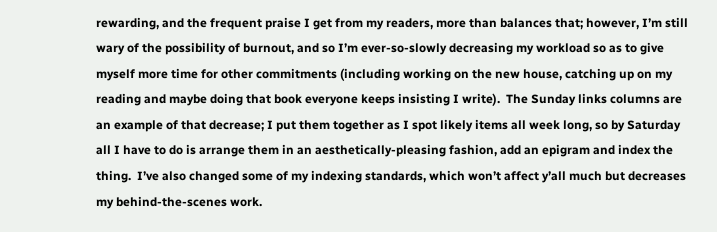rewarding, and the frequent praise I get from my readers, more than balances that; however, I’m still wary of the possibility of burnout, and so I’m ever-so-slowly decreasing my workload so as to give myself more time for other commitments (including working on the new house, catching up on my reading and maybe doing that book everyone keeps insisting I write).  The Sunday links columns are an example of that decrease; I put them together as I spot likely items all week long, so by Saturday all I have to do is arrange them in an aesthetically-pleasing fashion, add an epigram and index the thing.  I’ve also changed some of my indexing standards, which won’t affect y’all much but decreases my behind-the-scenes work.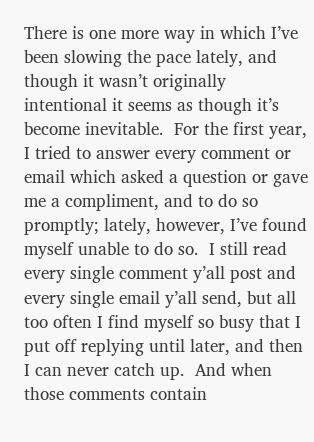There is one more way in which I’ve been slowing the pace lately, and though it wasn’t originally intentional it seems as though it’s become inevitable.  For the first year, I tried to answer every comment or email which asked a question or gave me a compliment, and to do so promptly; lately, however, I’ve found myself unable to do so.  I still read every single comment y’all post and every single email y’all send, but all too often I find myself so busy that I put off replying until later, and then I can never catch up.  And when those comments contain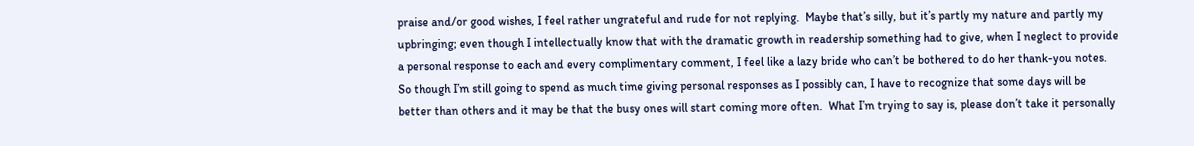praise and/or good wishes, I feel rather ungrateful and rude for not replying.  Maybe that’s silly, but it’s partly my nature and partly my upbringing; even though I intellectually know that with the dramatic growth in readership something had to give, when I neglect to provide a personal response to each and every complimentary comment, I feel like a lazy bride who can’t be bothered to do her thank-you notes.  So though I’m still going to spend as much time giving personal responses as I possibly can, I have to recognize that some days will be better than others and it may be that the busy ones will start coming more often.  What I’m trying to say is, please don’t take it personally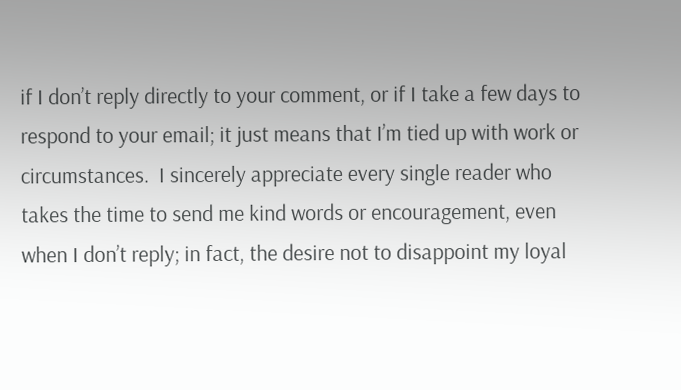if I don’t reply directly to your comment, or if I take a few days to respond to your email; it just means that I’m tied up with work or circumstances.  I sincerely appreciate every single reader who takes the time to send me kind words or encouragement, even when I don’t reply; in fact, the desire not to disappoint my loyal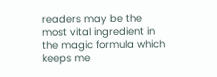readers may be the most vital ingredient in the magic formula which keeps me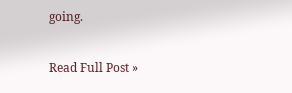going.

Read Full Post »